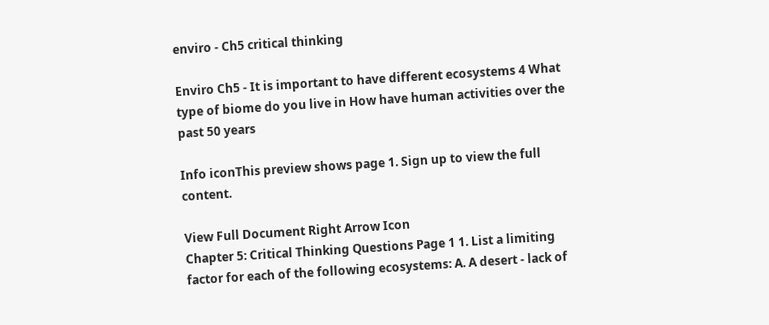enviro - Ch5 critical thinking

Enviro Ch5 - It is important to have different ecosystems 4 What type of biome do you live in How have human activities over the past 50 years

Info iconThis preview shows page 1. Sign up to view the full content.

View Full Document Right Arrow Icon
Chapter 5: Critical Thinking Questions Page 1 1. List a limiting factor for each of the following ecosystems: A. A desert - lack of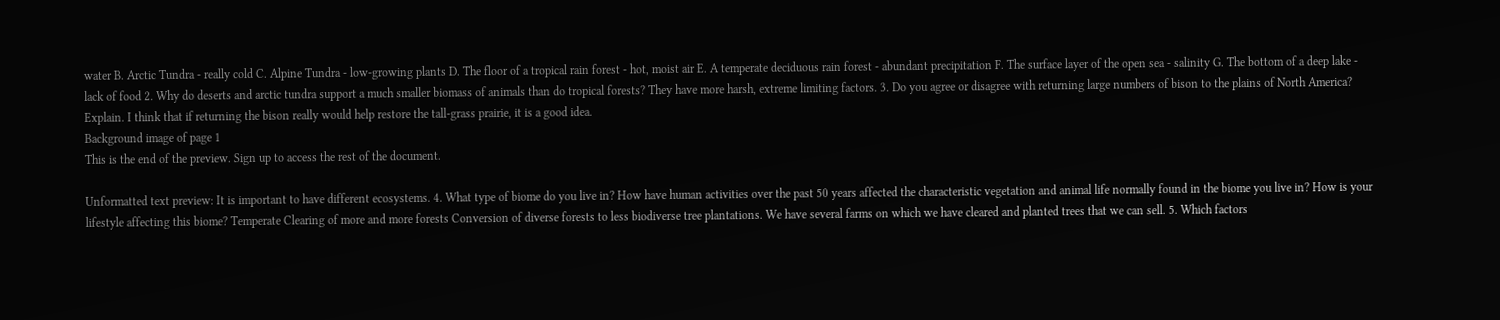water B. Arctic Tundra - really cold C. Alpine Tundra - low-growing plants D. The floor of a tropical rain forest - hot, moist air E. A temperate deciduous rain forest - abundant precipitation F. The surface layer of the open sea - salinity G. The bottom of a deep lake - lack of food 2. Why do deserts and arctic tundra support a much smaller biomass of animals than do tropical forests? They have more harsh, extreme limiting factors. 3. Do you agree or disagree with returning large numbers of bison to the plains of North America? Explain. I think that if returning the bison really would help restore the tall-grass prairie, it is a good idea.
Background image of page 1
This is the end of the preview. Sign up to access the rest of the document.

Unformatted text preview: It is important to have different ecosystems. 4. What type of biome do you live in? How have human activities over the past 50 years affected the characteristic vegetation and animal life normally found in the biome you live in? How is your lifestyle affecting this biome? Temperate Clearing of more and more forests Conversion of diverse forests to less biodiverse tree plantations. We have several farms on which we have cleared and planted trees that we can sell. 5. Which factors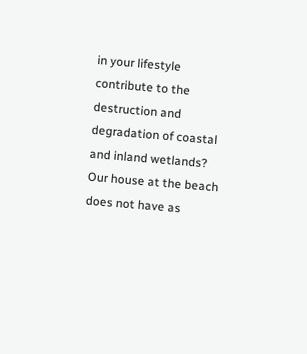in your lifestyle contribute to the destruction and degradation of coastal and inland wetlands? Our house at the beach does not have as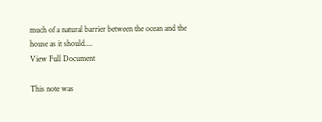much of a natural barrier between the ocean and the house as it should....
View Full Document

This note was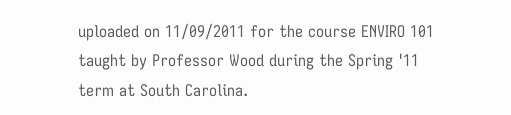uploaded on 11/09/2011 for the course ENVIRO 101 taught by Professor Wood during the Spring '11 term at South Carolina.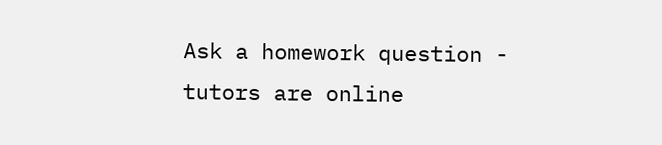Ask a homework question - tutors are online